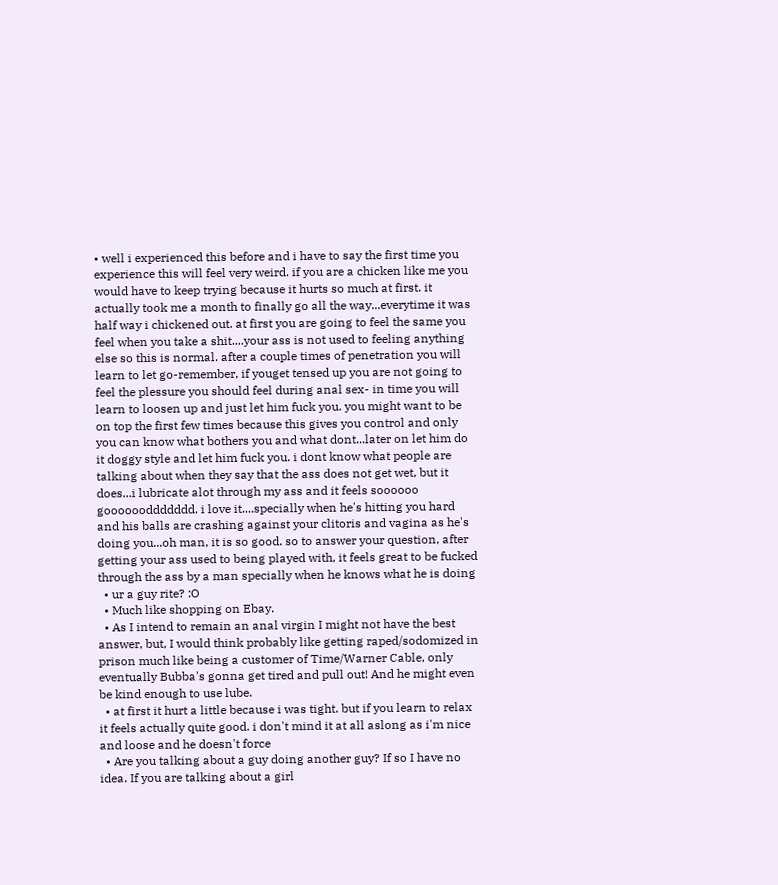• well i experienced this before and i have to say the first time you experience this will feel very weird. if you are a chicken like me you would have to keep trying because it hurts so much at first. it actually took me a month to finally go all the way...everytime it was half way i chickened out. at first you are going to feel the same you feel when you take a shit....your ass is not used to feeling anything else so this is normal. after a couple times of penetration you will learn to let go-remember, if youget tensed up you are not going to feel the plessure you should feel during anal sex- in time you will learn to loosen up and just let him fuck you. you might want to be on top the first few times because this gives you control and only you can know what bothers you and what dont...later on let him do it doggy style and let him fuck you. i dont know what people are talking about when they say that the ass does not get wet, but it does...i lubricate alot through my ass and it feels soooooo gooooooddddddd. i love it....specially when he's hitting you hard and his balls are crashing against your clitoris and vagina as he's doing you...oh man, it is so good. so to answer your question, after getting your ass used to being played with, it feels great to be fucked through the ass by a man specially when he knows what he is doing
  • ur a guy rite? :O
  • Much like shopping on Ebay.
  • As I intend to remain an anal virgin I might not have the best answer, but, I would think probably like getting raped/sodomized in prison much like being a customer of Time/Warner Cable, only eventually Bubba's gonna get tired and pull out! And he might even be kind enough to use lube.
  • at first it hurt a little because i was tight. but if you learn to relax it feels actually quite good. i don't mind it at all aslong as i'm nice and loose and he doesn't force
  • Are you talking about a guy doing another guy? If so I have no idea. If you are talking about a girl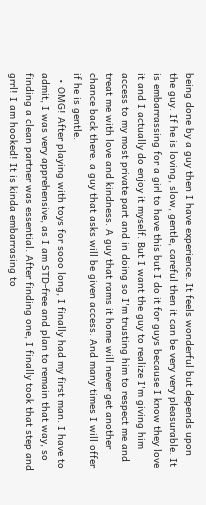being done by a guy then I have experience. It feels wonderful but depends upon the guy. If he is loving, slow, gentle, careful then it can be very very pleasurable. It is embarrassing for a girl to have this but I do it for guys because I know they love it and I actually do enjoy it myself. But I want the guy to realize I'm giving him access to my most private part and in doing so I'm trusting him to respect me and treat me with love and kindness. A guy that rams it home will never get another chance back there. a guy that asks will be given access. And many times I will offer if he is gentle.
  • OMG! After playing with toys for sooo long, I finally had my first man. I have to admit, I was very apprehensive, as I am STD-free and plan to remain that way, so finding a clean partner was essential. After finding one, I finally took that step and grrl! I am hooked! It is kinda embarrasing to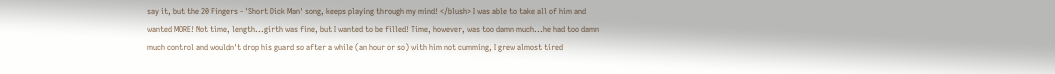say it, but the 20 Fingers - 'Short Dick Man' song, keeps playing through my mind! </blush> I was able to take all of him and wanted MORE! Not time, length...girth was fine, but I wanted to be filled! Time, however, was too damn much...he had too damn much control and wouldn't drop his guard so after a while (an hour or so) with him not cumming, I grew almost tired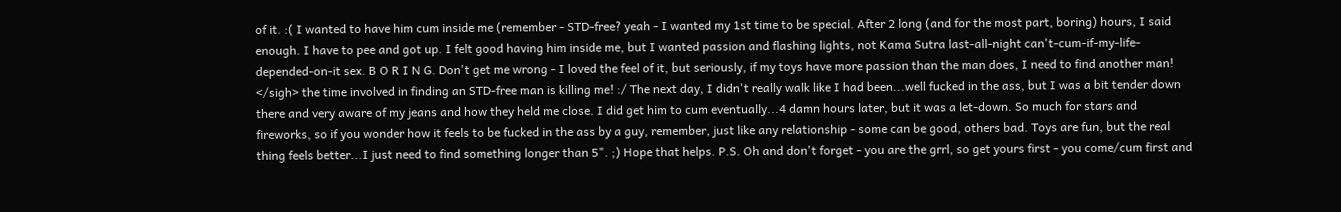of it. :( I wanted to have him cum inside me (remember - STD-free? yeah - I wanted my 1st time to be special. After 2 long (and for the most part, boring) hours, I said enough. I have to pee and got up. I felt good having him inside me, but I wanted passion and flashing lights, not Kama Sutra last-all-night can't-cum-if-my-life-depended-on-it sex. B O R I N G. Don't get me wrong - I loved the feel of it, but seriously, if my toys have more passion than the man does, I need to find another man! </sigh> the time involved in finding an STD-free man is killing me! :/ The next day, I didn't really walk like I had been...well fucked in the ass, but I was a bit tender down there and very aware of my jeans and how they held me close. I did get him to cum eventually...4 damn hours later, but it was a let-down. So much for stars and fireworks, so if you wonder how it feels to be fucked in the ass by a guy, remember, just like any relationship - some can be good, others bad. Toys are fun, but the real thing feels better...I just need to find something longer than 5". ;) Hope that helps. P.S. Oh and don't forget - you are the grrl, so get yours first - you come/cum first and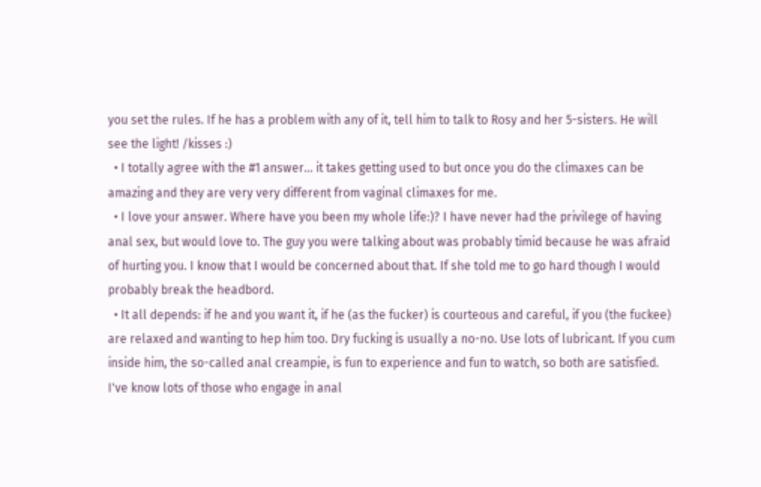you set the rules. If he has a problem with any of it, tell him to talk to Rosy and her 5-sisters. He will see the light! /kisses :)
  • I totally agree with the #1 answer... it takes getting used to but once you do the climaxes can be amazing and they are very very different from vaginal climaxes for me.
  • I love your answer. Where have you been my whole life:)? I have never had the privilege of having anal sex, but would love to. The guy you were talking about was probably timid because he was afraid of hurting you. I know that I would be concerned about that. If she told me to go hard though I would probably break the headbord.
  • It all depends: if he and you want it, if he (as the fucker) is courteous and careful, if you (the fuckee) are relaxed and wanting to hep him too. Dry fucking is usually a no-no. Use lots of lubricant. If you cum inside him, the so-called anal creampie, is fun to experience and fun to watch, so both are satisfied. I've know lots of those who engage in anal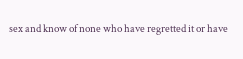sex and know of none who have regretted it or have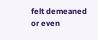felt demeaned or even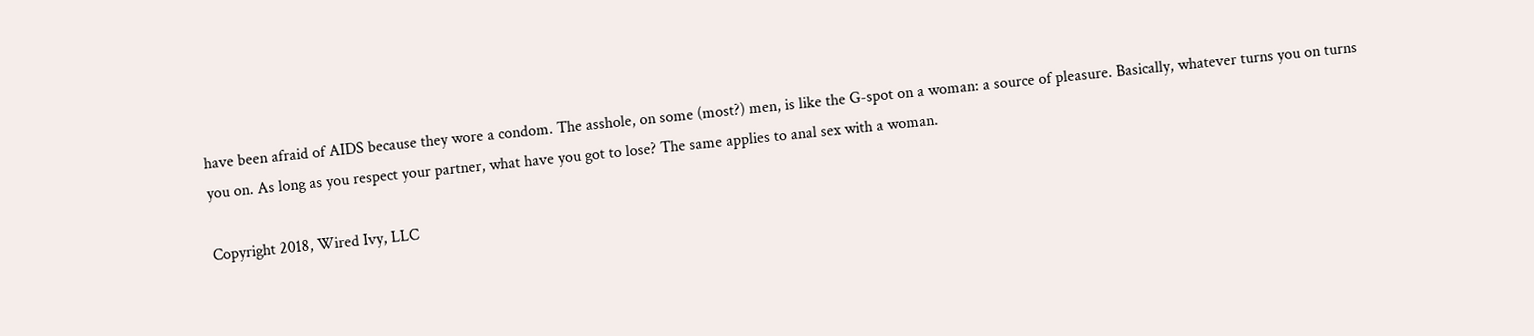have been afraid of AIDS because they wore a condom. The asshole, on some (most?) men, is like the G-spot on a woman: a source of pleasure. Basically, whatever turns you on turns you on. As long as you respect your partner, what have you got to lose? The same applies to anal sex with a woman.

Copyright 2018, Wired Ivy, LLC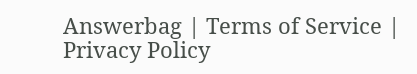Answerbag | Terms of Service | Privacy Policy